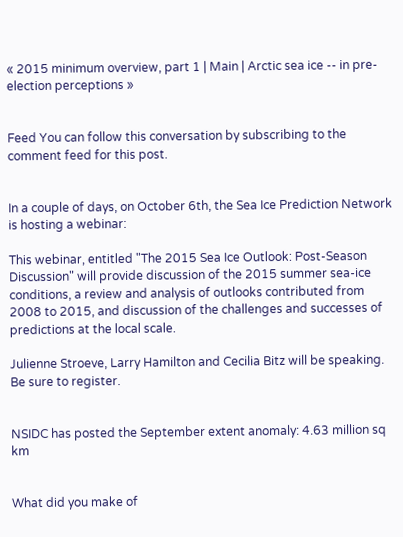« 2015 minimum overview, part 1 | Main | Arctic sea ice -- in pre-election perceptions »


Feed You can follow this conversation by subscribing to the comment feed for this post.


In a couple of days, on October 6th, the Sea Ice Prediction Network is hosting a webinar:

This webinar, entitled "The 2015 Sea Ice Outlook: Post-Season Discussion" will provide discussion of the 2015 summer sea-ice conditions, a review and analysis of outlooks contributed from 2008 to 2015, and discussion of the challenges and successes of predictions at the local scale.

Julienne Stroeve, Larry Hamilton and Cecilia Bitz will be speaking. Be sure to register.


NSIDC has posted the September extent anomaly: 4.63 million sq km


What did you make of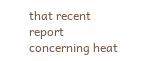that recent report concerning heat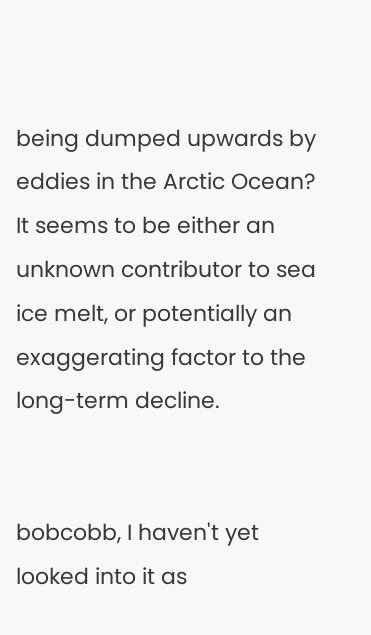being dumped upwards by eddies in the Arctic Ocean?
It seems to be either an unknown contributor to sea ice melt, or potentially an exaggerating factor to the long-term decline.


bobcobb, I haven't yet looked into it as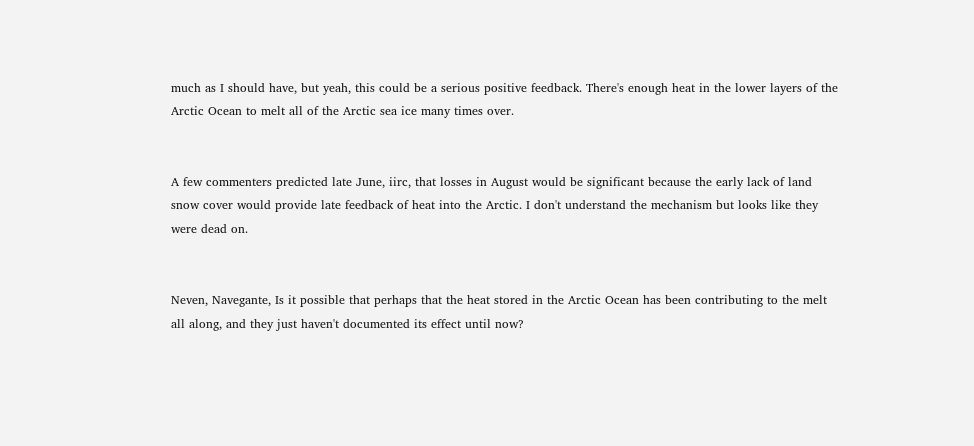much as I should have, but yeah, this could be a serious positive feedback. There's enough heat in the lower layers of the Arctic Ocean to melt all of the Arctic sea ice many times over.


A few commenters predicted late June, iirc, that losses in August would be significant because the early lack of land snow cover would provide late feedback of heat into the Arctic. I don't understand the mechanism but looks like they were dead on.


Neven, Navegante, Is it possible that perhaps that the heat stored in the Arctic Ocean has been contributing to the melt all along, and they just haven't documented its effect until now?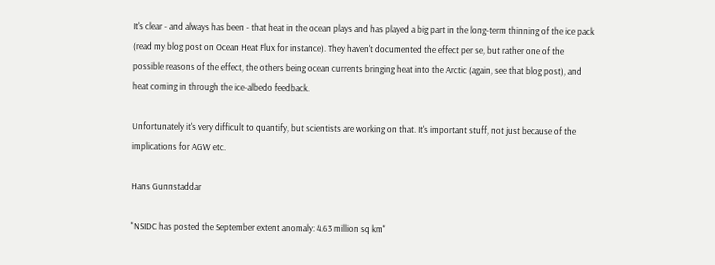It's clear - and always has been - that heat in the ocean plays and has played a big part in the long-term thinning of the ice pack (read my blog post on Ocean Heat Flux for instance). They haven't documented the effect per se, but rather one of the possible reasons of the effect, the others being ocean currents bringing heat into the Arctic (again, see that blog post), and heat coming in through the ice-albedo feedback.

Unfortunately it's very difficult to quantify, but scientists are working on that. It's important stuff, not just because of the implications for AGW etc.

Hans Gunnstaddar

"NSIDC has posted the September extent anomaly: 4.63 million sq km"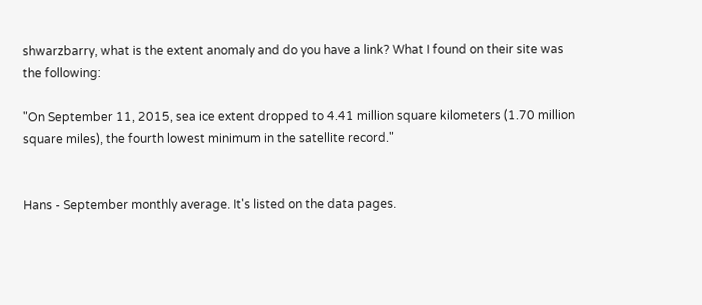shwarzbarry, what is the extent anomaly and do you have a link? What I found on their site was the following:

"On September 11, 2015, sea ice extent dropped to 4.41 million square kilometers (1.70 million square miles), the fourth lowest minimum in the satellite record."


Hans - September monthly average. It's listed on the data pages.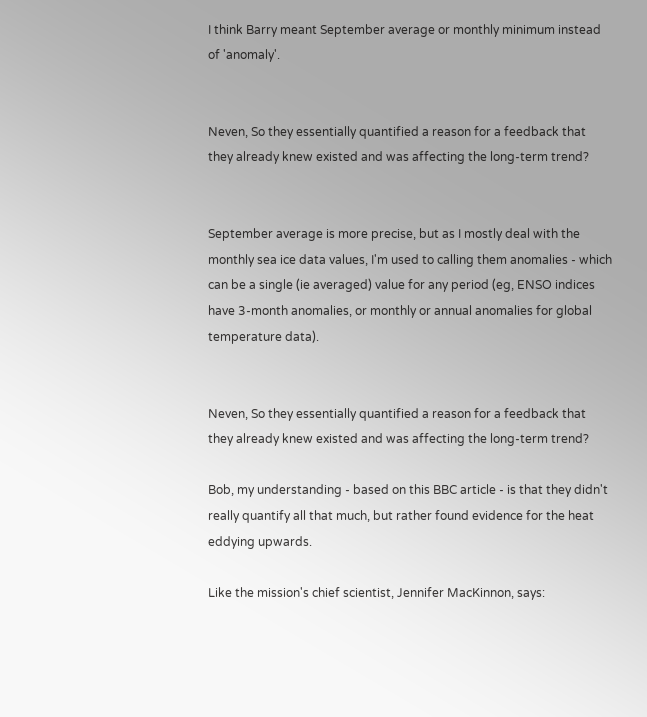I think Barry meant September average or monthly minimum instead of 'anomaly'.


Neven, So they essentially quantified a reason for a feedback that they already knew existed and was affecting the long-term trend?


September average is more precise, but as I mostly deal with the monthly sea ice data values, I'm used to calling them anomalies - which can be a single (ie averaged) value for any period (eg, ENSO indices have 3-month anomalies, or monthly or annual anomalies for global temperature data).


Neven, So they essentially quantified a reason for a feedback that they already knew existed and was affecting the long-term trend?

Bob, my understanding - based on this BBC article - is that they didn't really quantify all that much, but rather found evidence for the heat eddying upwards.

Like the mission's chief scientist, Jennifer MacKinnon, says: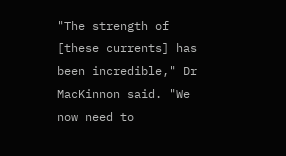"The strength of [these currents] has been incredible," Dr MacKinnon said. "We now need to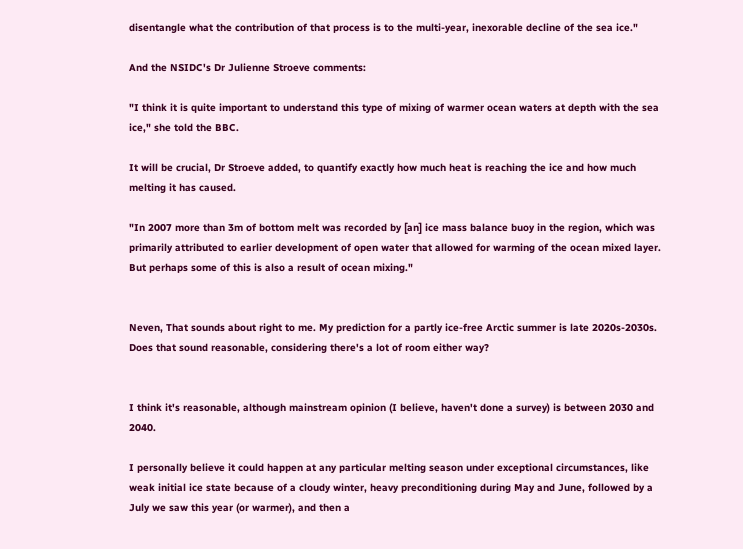disentangle what the contribution of that process is to the multi-year, inexorable decline of the sea ice."

And the NSIDC's Dr Julienne Stroeve comments:

"I think it is quite important to understand this type of mixing of warmer ocean waters at depth with the sea ice," she told the BBC.

It will be crucial, Dr Stroeve added, to quantify exactly how much heat is reaching the ice and how much melting it has caused.

"In 2007 more than 3m of bottom melt was recorded by [an] ice mass balance buoy in the region, which was primarily attributed to earlier development of open water that allowed for warming of the ocean mixed layer. But perhaps some of this is also a result of ocean mixing."


Neven, That sounds about right to me. My prediction for a partly ice-free Arctic summer is late 2020s-2030s. Does that sound reasonable, considering there's a lot of room either way?


I think it's reasonable, although mainstream opinion (I believe, haven't done a survey) is between 2030 and 2040.

I personally believe it could happen at any particular melting season under exceptional circumstances, like weak initial ice state because of a cloudy winter, heavy preconditioning during May and June, followed by a July we saw this year (or warmer), and then a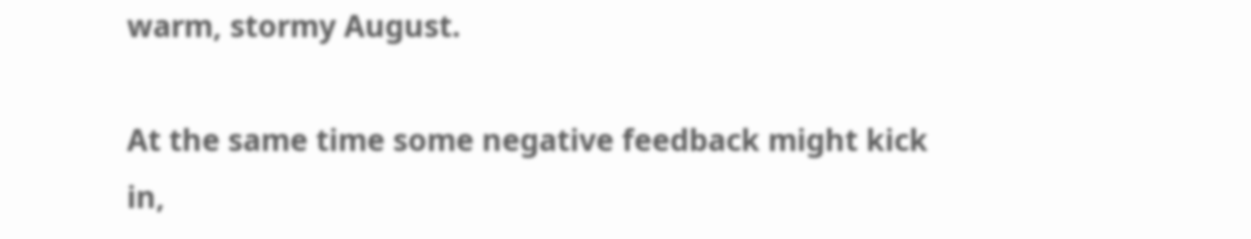warm, stormy August.

At the same time some negative feedback might kick in,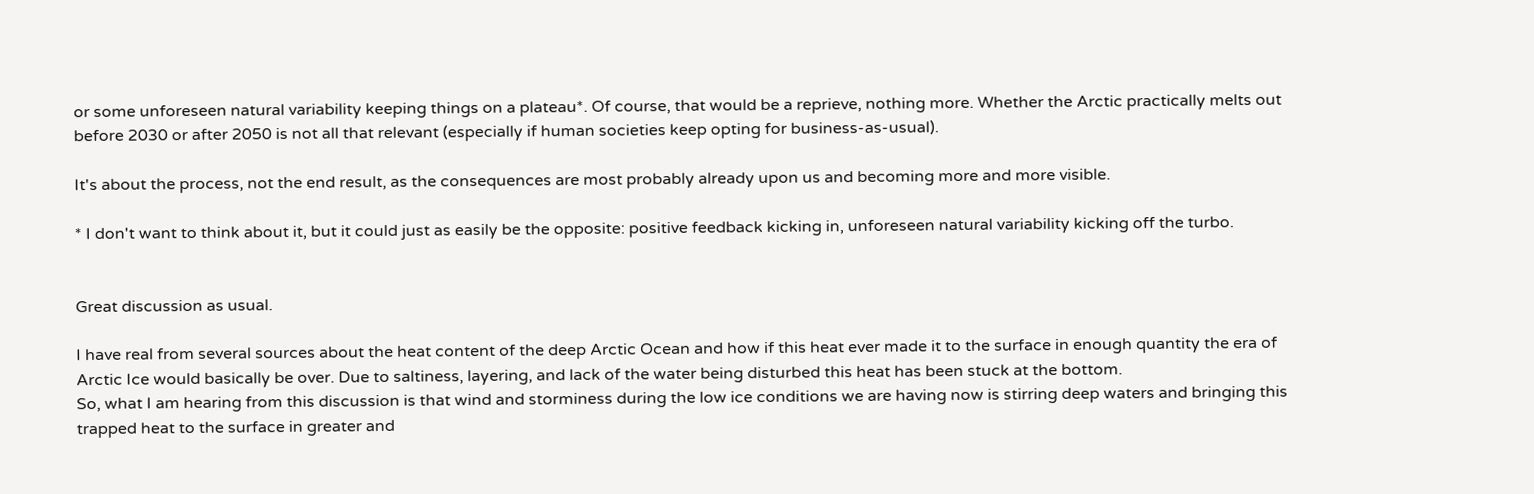or some unforeseen natural variability keeping things on a plateau*. Of course, that would be a reprieve, nothing more. Whether the Arctic practically melts out before 2030 or after 2050 is not all that relevant (especially if human societies keep opting for business-as-usual).

It's about the process, not the end result, as the consequences are most probably already upon us and becoming more and more visible.

* I don't want to think about it, but it could just as easily be the opposite: positive feedback kicking in, unforeseen natural variability kicking off the turbo.


Great discussion as usual.

I have real from several sources about the heat content of the deep Arctic Ocean and how if this heat ever made it to the surface in enough quantity the era of Arctic Ice would basically be over. Due to saltiness, layering, and lack of the water being disturbed this heat has been stuck at the bottom.
So, what I am hearing from this discussion is that wind and storminess during the low ice conditions we are having now is stirring deep waters and bringing this trapped heat to the surface in greater and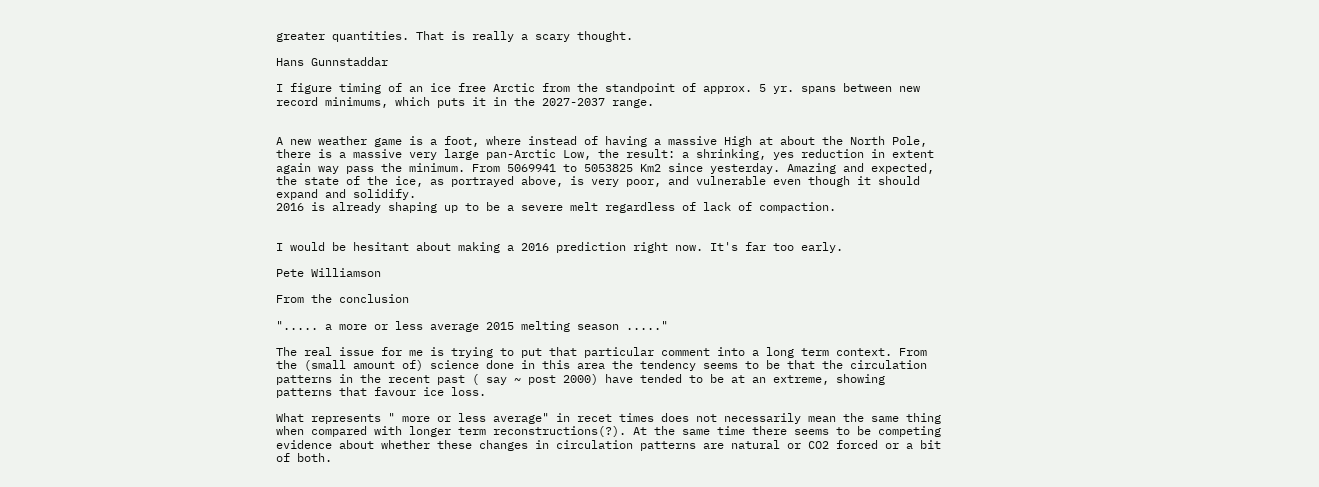greater quantities. That is really a scary thought.

Hans Gunnstaddar

I figure timing of an ice free Arctic from the standpoint of approx. 5 yr. spans between new record minimums, which puts it in the 2027-2037 range.


A new weather game is a foot, where instead of having a massive High at about the North Pole, there is a massive very large pan-Arctic Low, the result: a shrinking, yes reduction in extent again way pass the minimum. From 5069941 to 5053825 Km2 since yesterday. Amazing and expected, the state of the ice, as portrayed above, is very poor, and vulnerable even though it should expand and solidify.
2016 is already shaping up to be a severe melt regardless of lack of compaction.


I would be hesitant about making a 2016 prediction right now. It's far too early.

Pete Williamson

From the conclusion

"..... a more or less average 2015 melting season ....."

The real issue for me is trying to put that particular comment into a long term context. From the (small amount of) science done in this area the tendency seems to be that the circulation patterns in the recent past ( say ~ post 2000) have tended to be at an extreme, showing patterns that favour ice loss.

What represents " more or less average" in recet times does not necessarily mean the same thing when compared with longer term reconstructions(?). At the same time there seems to be competing evidence about whether these changes in circulation patterns are natural or CO2 forced or a bit of both.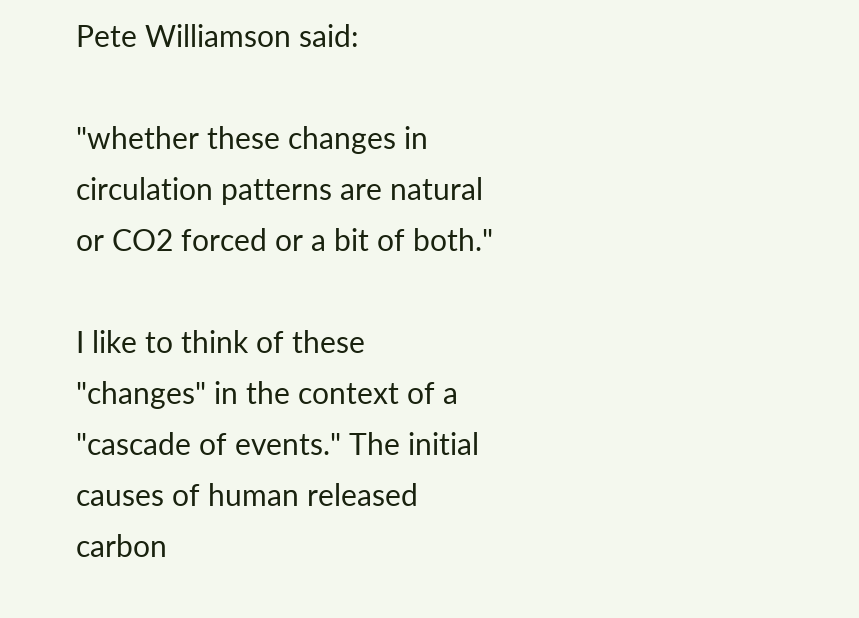Pete Williamson said:

"whether these changes in circulation patterns are natural or CO2 forced or a bit of both."

I like to think of these "changes" in the context of a "cascade of events." The initial causes of human released carbon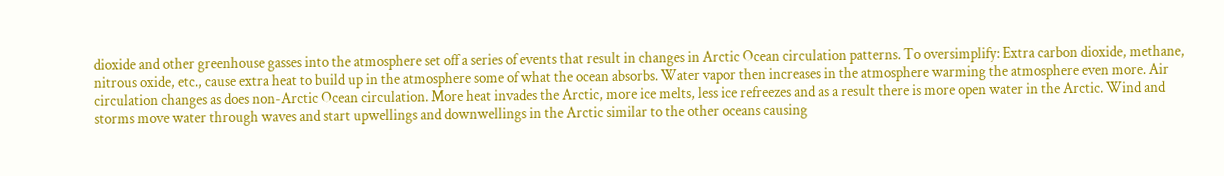dioxide and other greenhouse gasses into the atmosphere set off a series of events that result in changes in Arctic Ocean circulation patterns. To oversimplify: Extra carbon dioxide, methane, nitrous oxide, etc., cause extra heat to build up in the atmosphere some of what the ocean absorbs. Water vapor then increases in the atmosphere warming the atmosphere even more. Air circulation changes as does non-Arctic Ocean circulation. More heat invades the Arctic, more ice melts, less ice refreezes and as a result there is more open water in the Arctic. Wind and storms move water through waves and start upwellings and downwellings in the Arctic similar to the other oceans causing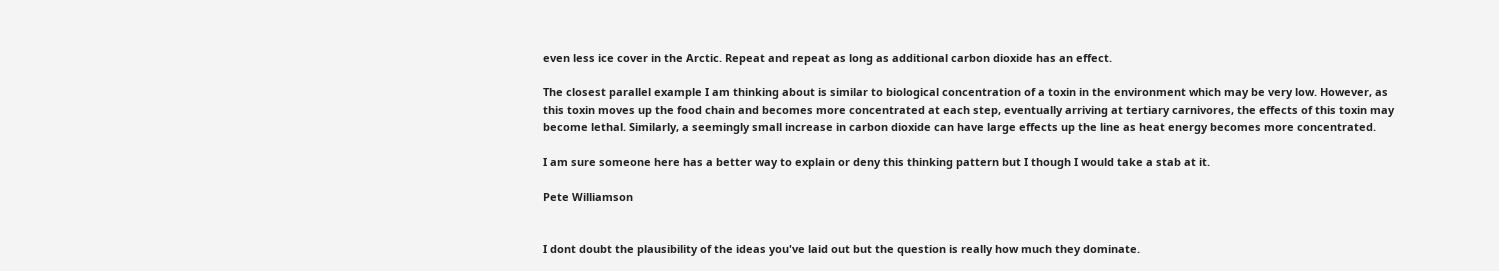even less ice cover in the Arctic. Repeat and repeat as long as additional carbon dioxide has an effect.

The closest parallel example I am thinking about is similar to biological concentration of a toxin in the environment which may be very low. However, as this toxin moves up the food chain and becomes more concentrated at each step, eventually arriving at tertiary carnivores, the effects of this toxin may become lethal. Similarly, a seemingly small increase in carbon dioxide can have large effects up the line as heat energy becomes more concentrated.

I am sure someone here has a better way to explain or deny this thinking pattern but I though I would take a stab at it.

Pete Williamson


I dont doubt the plausibility of the ideas you've laid out but the question is really how much they dominate.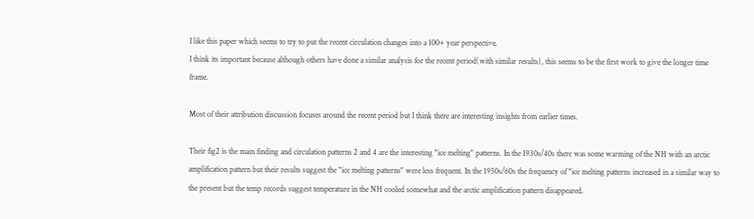I like this paper which seems to try to put the recent circulation changes into a 100+ year perspective.
I think its important because although others have done a similar analysis for the recent period(with similar results), this seems to be the first work to give the longer time frame.

Most of their attribution discussion focuses around the recent period but I think there are interesting insights from earlier times.

Their fig2 is the main finding and circulation patterns 2 and 4 are the interesting "ice melting" patterns. In the 1930s/40s there was some warming of the NH with an arctic amplification pattern but their results suggest the "ice melting patterns" were less frequent. In the 1950s/60s the frequency of "ice melting patterns increased in a similar way to the present but the temp records suggest temperature in the NH cooled somewhat and the arctic amplification pattern disappeared.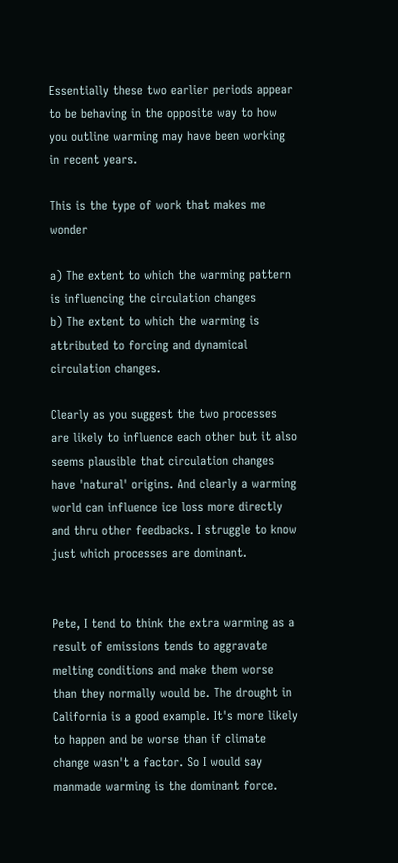Essentially these two earlier periods appear to be behaving in the opposite way to how you outline warming may have been working in recent years.

This is the type of work that makes me wonder

a) The extent to which the warming pattern is influencing the circulation changes
b) The extent to which the warming is attributed to forcing and dynamical circulation changes.

Clearly as you suggest the two processes are likely to influence each other but it also seems plausible that circulation changes have 'natural' origins. And clearly a warming world can influence ice loss more directly and thru other feedbacks. I struggle to know just which processes are dominant.


Pete, I tend to think the extra warming as a result of emissions tends to aggravate melting conditions and make them worse than they normally would be. The drought in California is a good example. It's more likely to happen and be worse than if climate change wasn't a factor. So I would say manmade warming is the dominant force.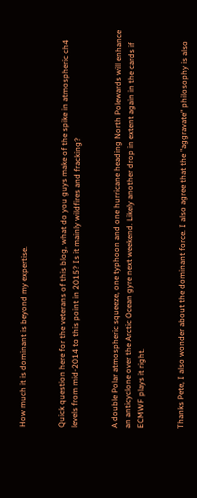How much it is dominant is beyond my expertise.


Quick question here for the veterans of this blog, what do you guys make of the spike in atmospheric ch4 levels from mid-2014 to this point in 2015? Is it mainly wildfires and fracking?


A double Polar atmospheric squeeze, one typhoon and one hurricane heading North Polewards will enhance an anticyclone over the Arctic Ocean gyre next weekend. Likely another drop in extent again in the cards if ECMWF plays it right.


Thanks Pete, I also wonder about the dominant force. I also agree that the "aggravate" philosophy is also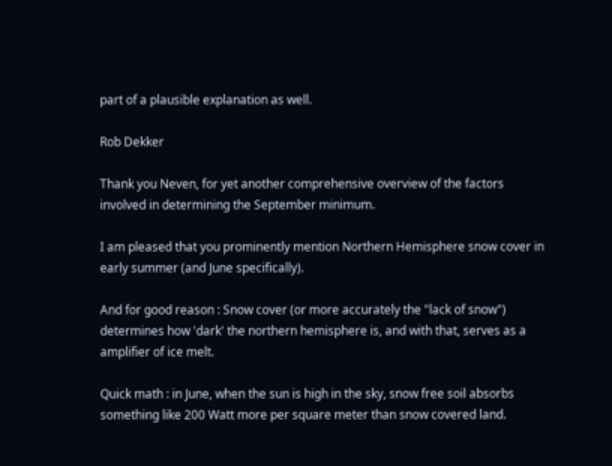part of a plausible explanation as well.

Rob Dekker

Thank you Neven, for yet another comprehensive overview of the factors involved in determining the September minimum.

I am pleased that you prominently mention Northern Hemisphere snow cover in early summer (and June specifically).

And for good reason : Snow cover (or more accurately the "lack of snow") determines how 'dark' the northern hemisphere is, and with that, serves as a amplifier of ice melt.

Quick math : in June, when the sun is high in the sky, snow free soil absorbs something like 200 Watt more per square meter than snow covered land.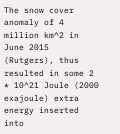The snow cover anomaly of 4 million km^2 in June 2015 (Rutgers), thus resulted in some 2 * 10^21 Joule (2000 exajoule) extra energy inserted into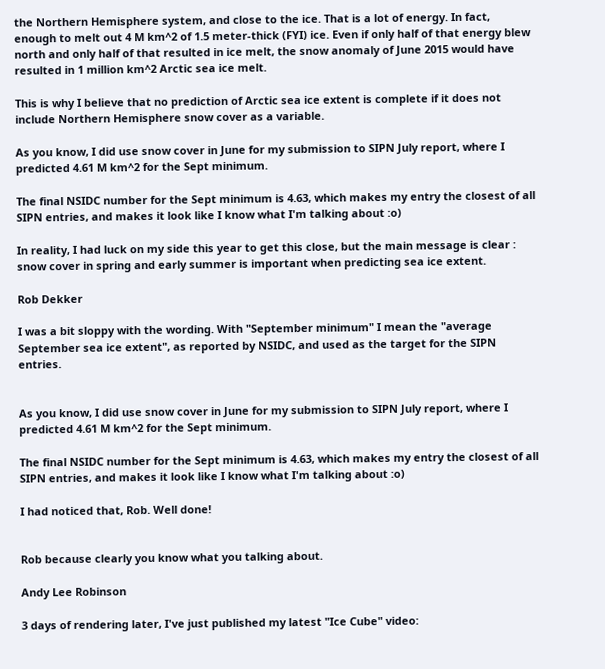the Northern Hemisphere system, and close to the ice. That is a lot of energy. In fact, enough to melt out 4 M km^2 of 1.5 meter-thick (FYI) ice. Even if only half of that energy blew north and only half of that resulted in ice melt, the snow anomaly of June 2015 would have resulted in 1 million km^2 Arctic sea ice melt.

This is why I believe that no prediction of Arctic sea ice extent is complete if it does not include Northern Hemisphere snow cover as a variable.

As you know, I did use snow cover in June for my submission to SIPN July report, where I predicted 4.61 M km^2 for the Sept minimum.

The final NSIDC number for the Sept minimum is 4.63, which makes my entry the closest of all SIPN entries, and makes it look like I know what I'm talking about :o)

In reality, I had luck on my side this year to get this close, but the main message is clear : snow cover in spring and early summer is important when predicting sea ice extent.

Rob Dekker

I was a bit sloppy with the wording. With "September minimum" I mean the "average September sea ice extent", as reported by NSIDC, and used as the target for the SIPN entries.


As you know, I did use snow cover in June for my submission to SIPN July report, where I predicted 4.61 M km^2 for the Sept minimum.

The final NSIDC number for the Sept minimum is 4.63, which makes my entry the closest of all SIPN entries, and makes it look like I know what I'm talking about :o)

I had noticed that, Rob. Well done!


Rob because clearly you know what you talking about.

Andy Lee Robinson

3 days of rendering later, I've just published my latest "Ice Cube" video: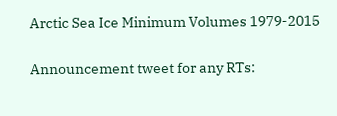Arctic Sea Ice Minimum Volumes 1979-2015

Announcement tweet for any RTs: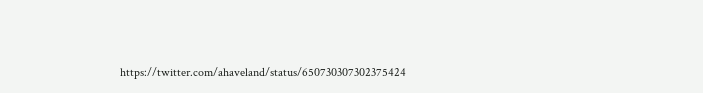https://twitter.com/ahaveland/status/650730307302375424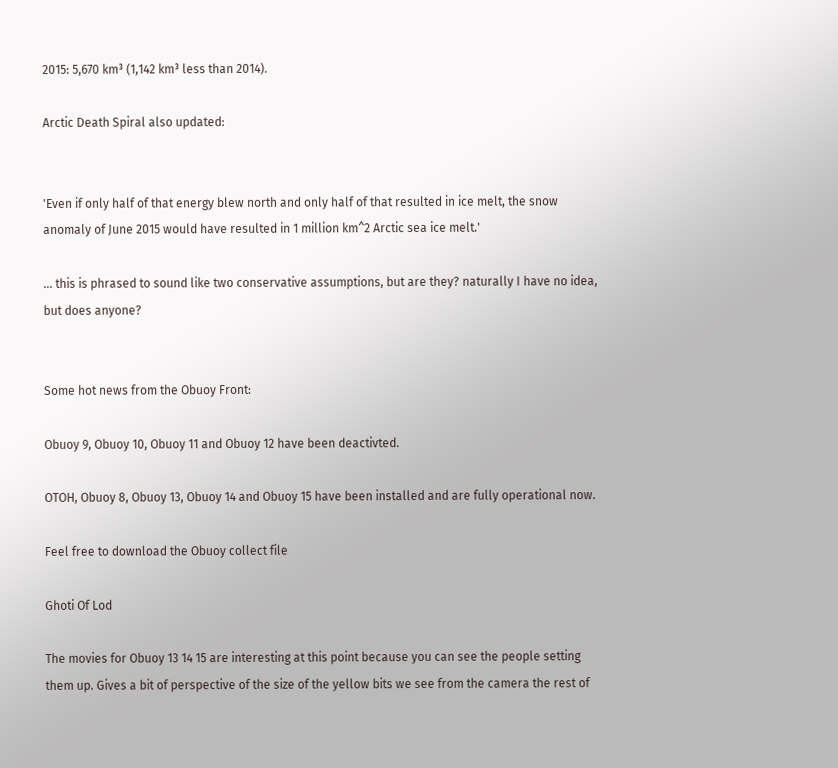2015: 5,670 km³ (1,142 km³ less than 2014).

Arctic Death Spiral also updated:


'Even if only half of that energy blew north and only half of that resulted in ice melt, the snow anomaly of June 2015 would have resulted in 1 million km^2 Arctic sea ice melt.'

... this is phrased to sound like two conservative assumptions, but are they? naturally I have no idea, but does anyone?


Some hot news from the Obuoy Front:

Obuoy 9, Obuoy 10, Obuoy 11 and Obuoy 12 have been deactivted.

OTOH, Obuoy 8, Obuoy 13, Obuoy 14 and Obuoy 15 have been installed and are fully operational now.

Feel free to download the Obuoy collect file

Ghoti Of Lod

The movies for Obuoy 13 14 15 are interesting at this point because you can see the people setting them up. Gives a bit of perspective of the size of the yellow bits we see from the camera the rest of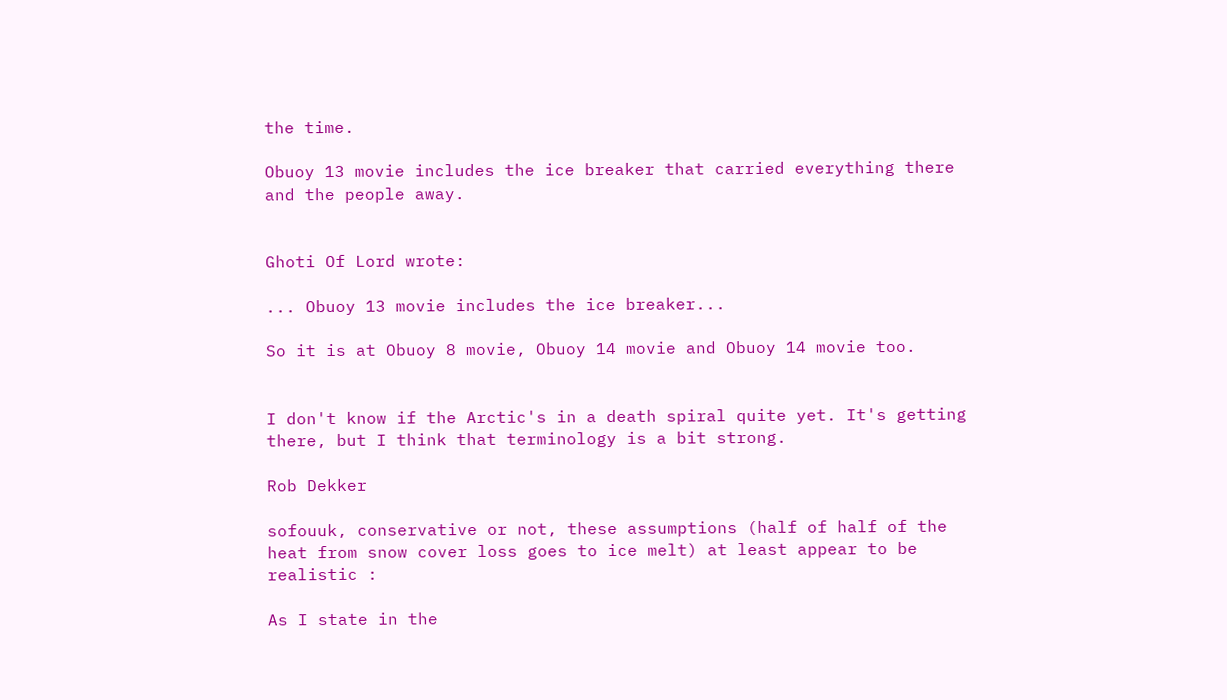the time.

Obuoy 13 movie includes the ice breaker that carried everything there and the people away.


Ghoti Of Lord wrote:

... Obuoy 13 movie includes the ice breaker...

So it is at Obuoy 8 movie, Obuoy 14 movie and Obuoy 14 movie too.


I don't know if the Arctic's in a death spiral quite yet. It's getting there, but I think that terminology is a bit strong.

Rob Dekker

sofouuk, conservative or not, these assumptions (half of half of the heat from snow cover loss goes to ice melt) at least appear to be realistic :

As I state in the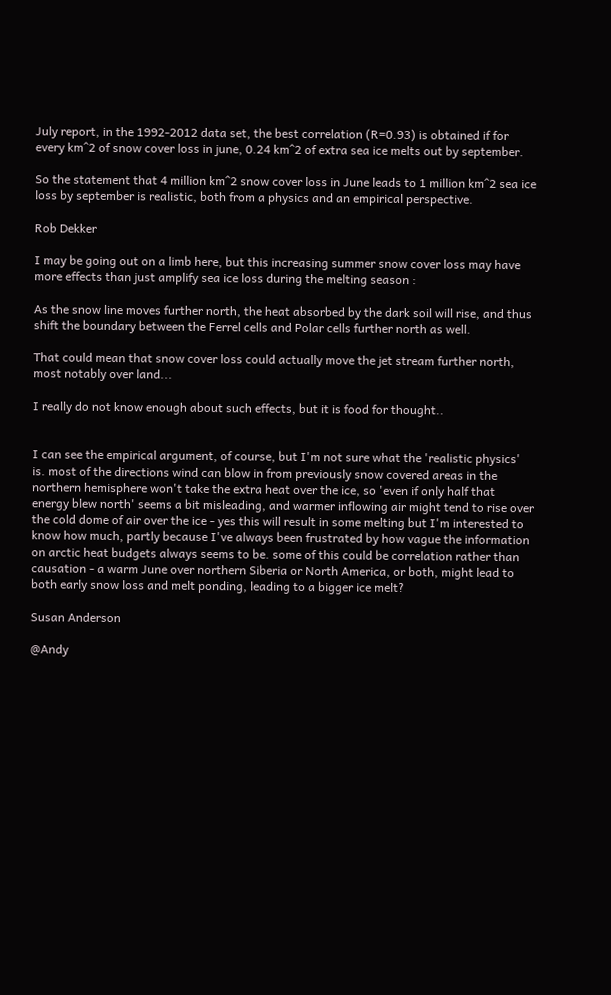July report, in the 1992-2012 data set, the best correlation (R=0.93) is obtained if for every km^2 of snow cover loss in june, 0.24 km^2 of extra sea ice melts out by september.

So the statement that 4 million km^2 snow cover loss in June leads to 1 million km^2 sea ice loss by september is realistic, both from a physics and an empirical perspective.

Rob Dekker

I may be going out on a limb here, but this increasing summer snow cover loss may have more effects than just amplify sea ice loss during the melting season :

As the snow line moves further north, the heat absorbed by the dark soil will rise, and thus shift the boundary between the Ferrel cells and Polar cells further north as well.

That could mean that snow cover loss could actually move the jet stream further north, most notably over land...

I really do not know enough about such effects, but it is food for thought..


I can see the empirical argument, of course, but I'm not sure what the 'realistic physics' is. most of the directions wind can blow in from previously snow covered areas in the northern hemisphere won't take the extra heat over the ice, so 'even if only half that energy blew north' seems a bit misleading, and warmer inflowing air might tend to rise over the cold dome of air over the ice - yes this will result in some melting but I'm interested to know how much, partly because I've always been frustrated by how vague the information on arctic heat budgets always seems to be. some of this could be correlation rather than causation - a warm June over northern Siberia or North America, or both, might lead to both early snow loss and melt ponding, leading to a bigger ice melt?

Susan Anderson

@Andy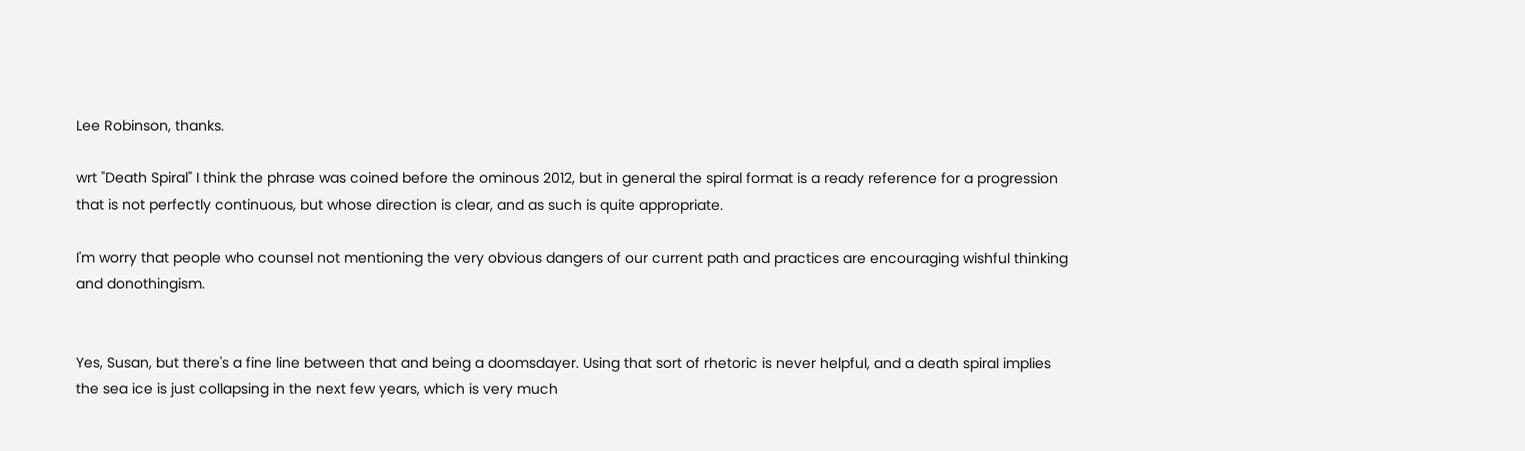Lee Robinson, thanks.

wrt "Death Spiral" I think the phrase was coined before the ominous 2012, but in general the spiral format is a ready reference for a progression that is not perfectly continuous, but whose direction is clear, and as such is quite appropriate.

I'm worry that people who counsel not mentioning the very obvious dangers of our current path and practices are encouraging wishful thinking and donothingism.


Yes, Susan, but there's a fine line between that and being a doomsdayer. Using that sort of rhetoric is never helpful, and a death spiral implies the sea ice is just collapsing in the next few years, which is very much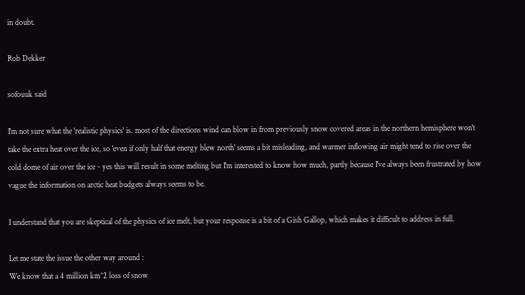in doubt.

Rob Dekker

sofouuk said

I'm not sure what the 'realistic physics' is. most of the directions wind can blow in from previously snow covered areas in the northern hemisphere won't take the extra heat over the ice, so 'even if only half that energy blew north' seems a bit misleading, and warmer inflowing air might tend to rise over the cold dome of air over the ice - yes this will result in some melting but I'm interested to know how much, partly because I've always been frustrated by how vague the information on arctic heat budgets always seems to be.

I understand that you are skeptical of the physics of ice melt, but your response is a bit of a Gish Gallop, which makes it difficult to address in full.

Let me state the issue the other way around :
We know that a 4 million km^2 loss of snow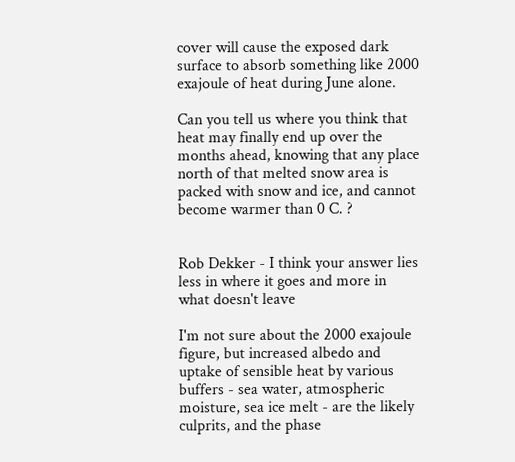cover will cause the exposed dark surface to absorb something like 2000 exajoule of heat during June alone.

Can you tell us where you think that heat may finally end up over the months ahead, knowing that any place north of that melted snow area is packed with snow and ice, and cannot become warmer than 0 C. ?


Rob Dekker - I think your answer lies less in where it goes and more in what doesn't leave

I'm not sure about the 2000 exajoule figure, but increased albedo and uptake of sensible heat by various buffers - sea water, atmospheric moisture, sea ice melt - are the likely culprits, and the phase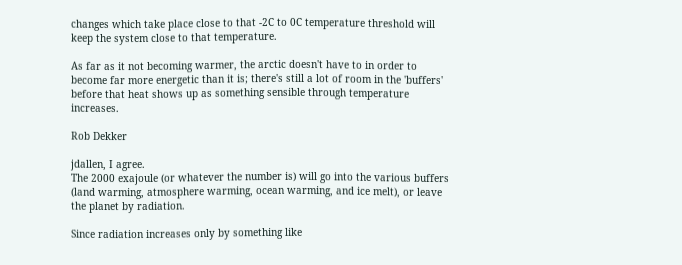changes which take place close to that -2C to 0C temperature threshold will keep the system close to that temperature.

As far as it not becoming warmer, the arctic doesn't have to in order to become far more energetic than it is; there's still a lot of room in the 'buffers' before that heat shows up as something sensible through temperature increases.

Rob Dekker

jdallen, I agree.
The 2000 exajoule (or whatever the number is) will go into the various buffers (land warming, atmosphere warming, ocean warming, and ice melt), or leave the planet by radiation.

Since radiation increases only by something like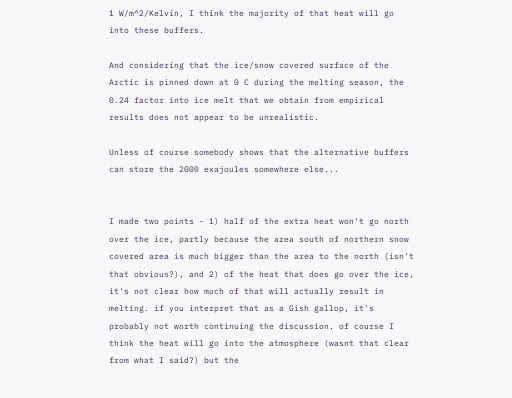1 W/m^2/Kelvin, I think the majority of that heat will go into these buffers.

And considering that the ice/snow covered surface of the Arctic is pinned down at 0 C during the melting season, the 0.24 factor into ice melt that we obtain from empirical results does not appear to be unrealistic.

Unless of course somebody shows that the alternative buffers can store the 2000 exajoules somewhere else...


I made two points - 1) half of the extra heat won't go north over the ice, partly because the area south of northern snow covered area is much bigger than the area to the north (isn't that obvious?), and 2) of the heat that does go over the ice, it's not clear how much of that will actually result in melting. if you interpret that as a Gish gallop, it's probably not worth continuing the discussion. of course I think the heat will go into the atmosphere (wasnt that clear from what I said?) but the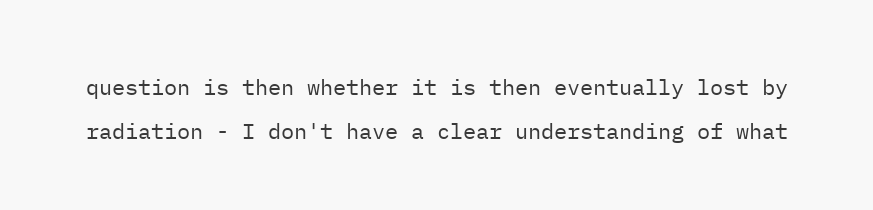question is then whether it is then eventually lost by radiation - I don't have a clear understanding of what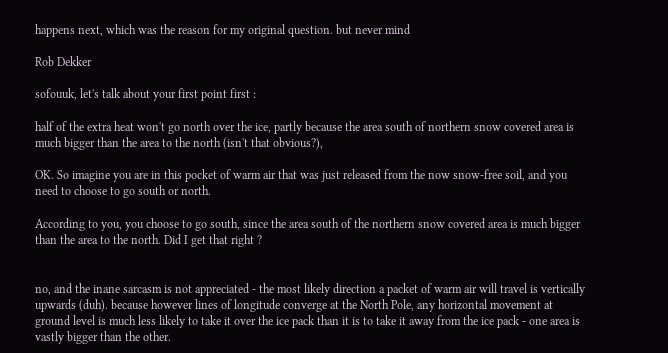happens next, which was the reason for my original question. but never mind

Rob Dekker

sofouuk, let's talk about your first point first :

half of the extra heat won't go north over the ice, partly because the area south of northern snow covered area is much bigger than the area to the north (isn't that obvious?),

OK. So imagine you are in this pocket of warm air that was just released from the now snow-free soil, and you need to choose to go south or north.

According to you, you choose to go south, since the area south of the northern snow covered area is much bigger than the area to the north. Did I get that right ?


no, and the inane sarcasm is not appreciated - the most likely direction a packet of warm air will travel is vertically upwards (duh). because however lines of longitude converge at the North Pole, any horizontal movement at ground level is much less likely to take it over the ice pack than it is to take it away from the ice pack - one area is vastly bigger than the other.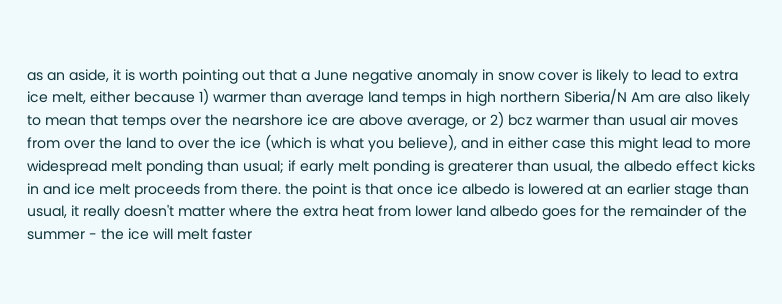as an aside, it is worth pointing out that a June negative anomaly in snow cover is likely to lead to extra ice melt, either because 1) warmer than average land temps in high northern Siberia/N Am are also likely to mean that temps over the nearshore ice are above average, or 2) bcz warmer than usual air moves from over the land to over the ice (which is what you believe), and in either case this might lead to more widespread melt ponding than usual; if early melt ponding is greaterer than usual, the albedo effect kicks in and ice melt proceeds from there. the point is that once ice albedo is lowered at an earlier stage than usual, it really doesn't matter where the extra heat from lower land albedo goes for the remainder of the summer - the ice will melt faster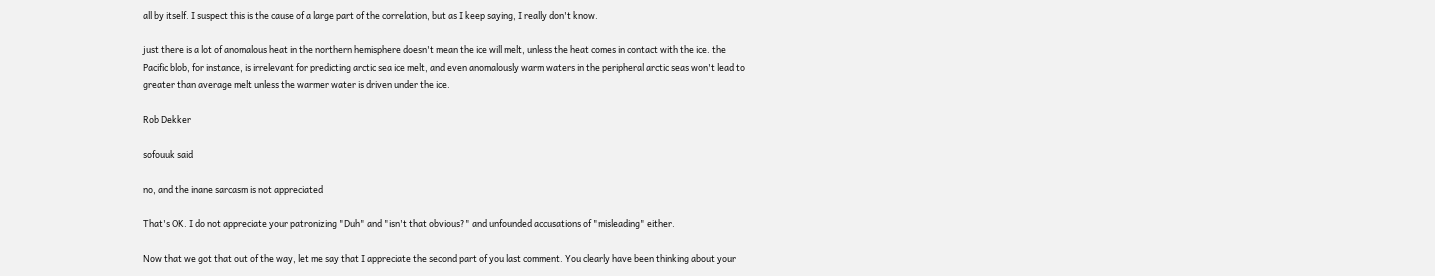all by itself. I suspect this is the cause of a large part of the correlation, but as I keep saying, I really don't know.

just there is a lot of anomalous heat in the northern hemisphere doesn't mean the ice will melt, unless the heat comes in contact with the ice. the Pacific blob, for instance, is irrelevant for predicting arctic sea ice melt, and even anomalously warm waters in the peripheral arctic seas won't lead to greater than average melt unless the warmer water is driven under the ice.

Rob Dekker

sofouuk said

no, and the inane sarcasm is not appreciated

That's OK. I do not appreciate your patronizing "Duh" and "isn't that obvious?" and unfounded accusations of "misleading" either.

Now that we got that out of the way, let me say that I appreciate the second part of you last comment. You clearly have been thinking about your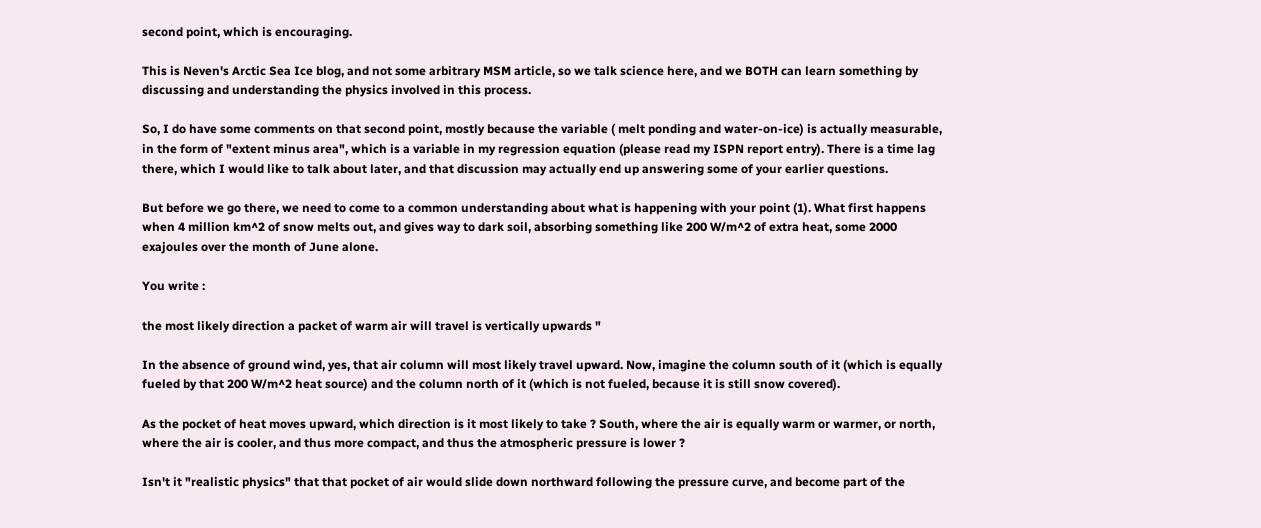second point, which is encouraging.

This is Neven's Arctic Sea Ice blog, and not some arbitrary MSM article, so we talk science here, and we BOTH can learn something by discussing and understanding the physics involved in this process.

So, I do have some comments on that second point, mostly because the variable ( melt ponding and water-on-ice) is actually measurable, in the form of "extent minus area", which is a variable in my regression equation (please read my ISPN report entry). There is a time lag there, which I would like to talk about later, and that discussion may actually end up answering some of your earlier questions.

But before we go there, we need to come to a common understanding about what is happening with your point (1). What first happens when 4 million km^2 of snow melts out, and gives way to dark soil, absorbing something like 200 W/m^2 of extra heat, some 2000 exajoules over the month of June alone.

You write :

the most likely direction a packet of warm air will travel is vertically upwards "

In the absence of ground wind, yes, that air column will most likely travel upward. Now, imagine the column south of it (which is equally fueled by that 200 W/m^2 heat source) and the column north of it (which is not fueled, because it is still snow covered).

As the pocket of heat moves upward, which direction is it most likely to take ? South, where the air is equally warm or warmer, or north, where the air is cooler, and thus more compact, and thus the atmospheric pressure is lower ?

Isn't it "realistic physics" that that pocket of air would slide down northward following the pressure curve, and become part of the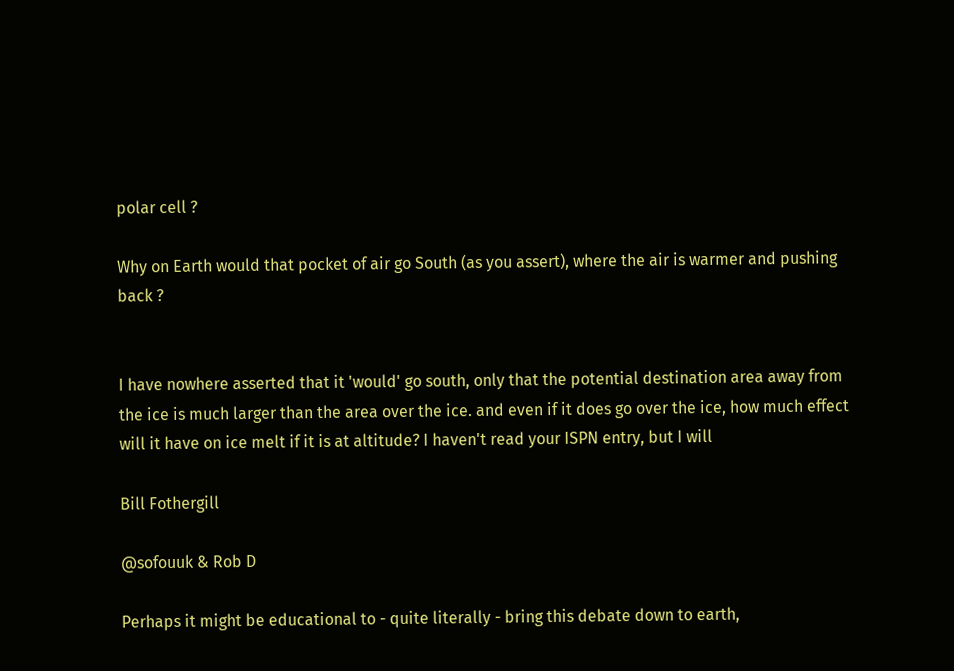polar cell ?

Why on Earth would that pocket of air go South (as you assert), where the air is warmer and pushing back ?


I have nowhere asserted that it 'would' go south, only that the potential destination area away from the ice is much larger than the area over the ice. and even if it does go over the ice, how much effect will it have on ice melt if it is at altitude? I haven't read your ISPN entry, but I will

Bill Fothergill

@sofouuk & Rob D

Perhaps it might be educational to - quite literally - bring this debate down to earth,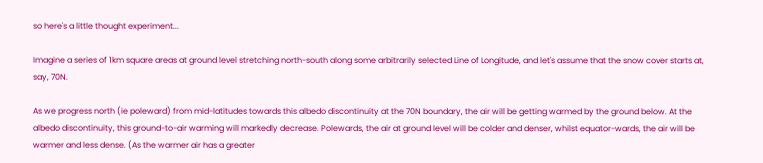so here's a little thought experiment...

Imagine a series of 1km square areas at ground level stretching north-south along some arbitrarily selected Line of Longitude, and let's assume that the snow cover starts at, say, 70N.

As we progress north (ie poleward) from mid-latitudes towards this albedo discontinuity at the 70N boundary, the air will be getting warmed by the ground below. At the albedo discontinuity, this ground-to-air warming will markedly decrease. Polewards, the air at ground level will be colder and denser, whilst equator-wards, the air will be warmer and less dense. (As the warmer air has a greater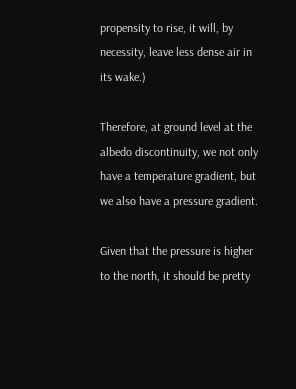propensity to rise, it will, by necessity, leave less dense air in its wake.)

Therefore, at ground level at the albedo discontinuity, we not only have a temperature gradient, but we also have a pressure gradient.

Given that the pressure is higher to the north, it should be pretty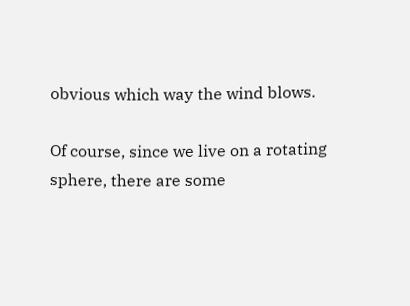obvious which way the wind blows.

Of course, since we live on a rotating sphere, there are some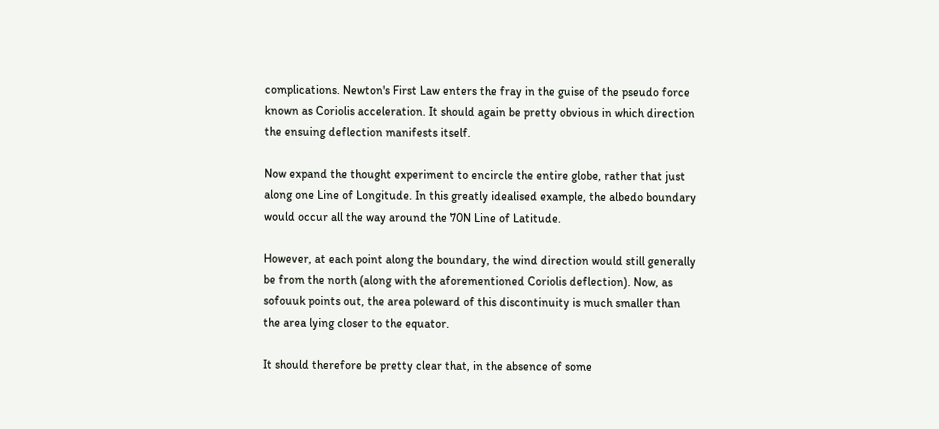complications. Newton's First Law enters the fray in the guise of the pseudo force known as Coriolis acceleration. It should again be pretty obvious in which direction the ensuing deflection manifests itself.

Now expand the thought experiment to encircle the entire globe, rather that just along one Line of Longitude. In this greatly idealised example, the albedo boundary would occur all the way around the 70N Line of Latitude.

However, at each point along the boundary, the wind direction would still generally be from the north (along with the aforementioned Coriolis deflection). Now, as sofouuk points out, the area poleward of this discontinuity is much smaller than the area lying closer to the equator.

It should therefore be pretty clear that, in the absence of some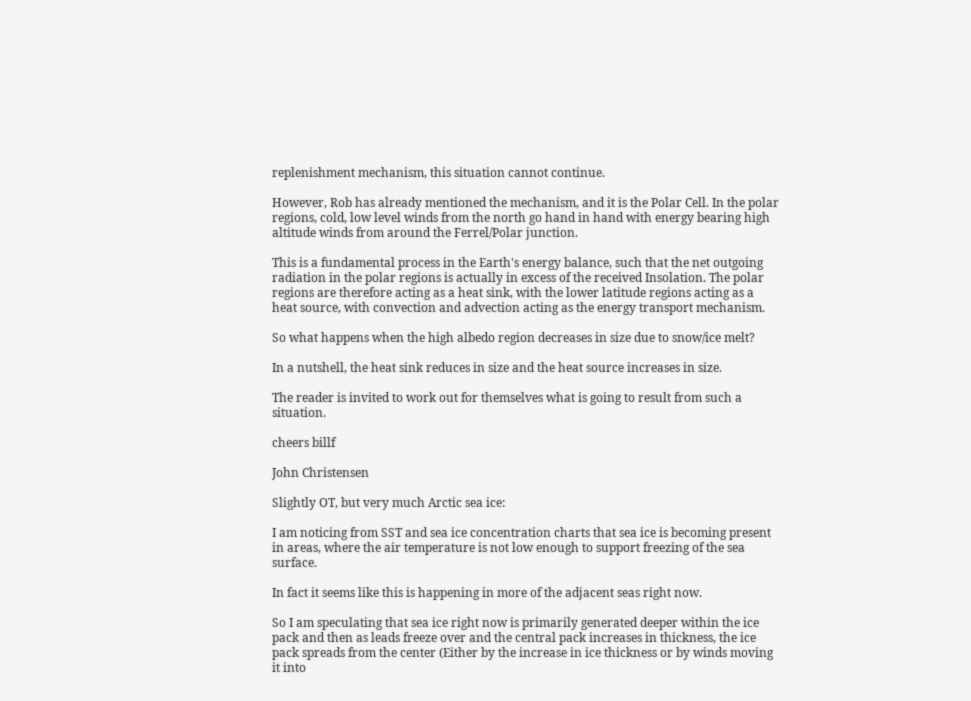replenishment mechanism, this situation cannot continue.

However, Rob has already mentioned the mechanism, and it is the Polar Cell. In the polar regions, cold, low level winds from the north go hand in hand with energy bearing high altitude winds from around the Ferrel/Polar junction.

This is a fundamental process in the Earth's energy balance, such that the net outgoing radiation in the polar regions is actually in excess of the received Insolation. The polar regions are therefore acting as a heat sink, with the lower latitude regions acting as a heat source, with convection and advection acting as the energy transport mechanism.

So what happens when the high albedo region decreases in size due to snow/ice melt?

In a nutshell, the heat sink reduces in size and the heat source increases in size.

The reader is invited to work out for themselves what is going to result from such a situation.

cheers billf

John Christensen

Slightly OT, but very much Arctic sea ice:

I am noticing from SST and sea ice concentration charts that sea ice is becoming present in areas, where the air temperature is not low enough to support freezing of the sea surface.

In fact it seems like this is happening in more of the adjacent seas right now.

So I am speculating that sea ice right now is primarily generated deeper within the ice pack and then as leads freeze over and the central pack increases in thickness, the ice pack spreads from the center (Either by the increase in ice thickness or by winds moving it into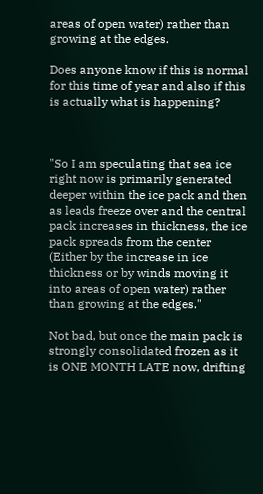areas of open water) rather than growing at the edges.

Does anyone know if this is normal for this time of year and also if this is actually what is happening?



"So I am speculating that sea ice right now is primarily generated deeper within the ice pack and then as leads freeze over and the central pack increases in thickness, the ice pack spreads from the center (Either by the increase in ice thickness or by winds moving it into areas of open water) rather than growing at the edges."

Not bad, but once the main pack is strongly consolidated frozen as it is ONE MONTH LATE now, drifting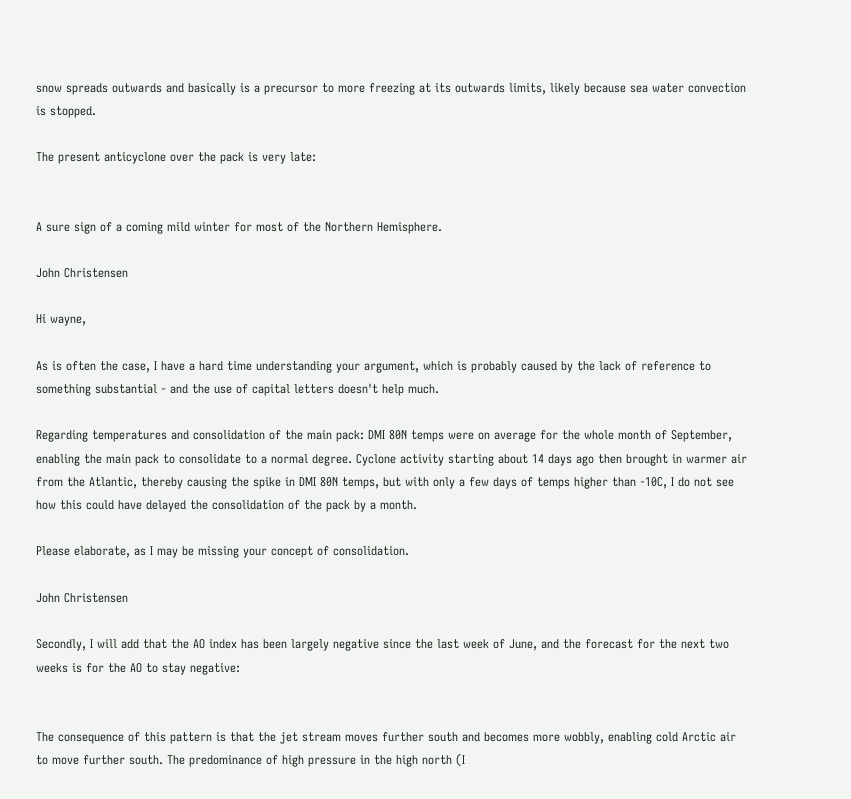snow spreads outwards and basically is a precursor to more freezing at its outwards limits, likely because sea water convection is stopped.

The present anticyclone over the pack is very late:


A sure sign of a coming mild winter for most of the Northern Hemisphere.

John Christensen

Hi wayne,

As is often the case, I have a hard time understanding your argument, which is probably caused by the lack of reference to something substantial - and the use of capital letters doesn't help much.

Regarding temperatures and consolidation of the main pack: DMI 80N temps were on average for the whole month of September, enabling the main pack to consolidate to a normal degree. Cyclone activity starting about 14 days ago then brought in warmer air from the Atlantic, thereby causing the spike in DMI 80N temps, but with only a few days of temps higher than -10C, I do not see how this could have delayed the consolidation of the pack by a month.

Please elaborate, as I may be missing your concept of consolidation.

John Christensen

Secondly, I will add that the AO index has been largely negative since the last week of June, and the forecast for the next two weeks is for the AO to stay negative:


The consequence of this pattern is that the jet stream moves further south and becomes more wobbly, enabling cold Arctic air to move further south. The predominance of high pressure in the high north (I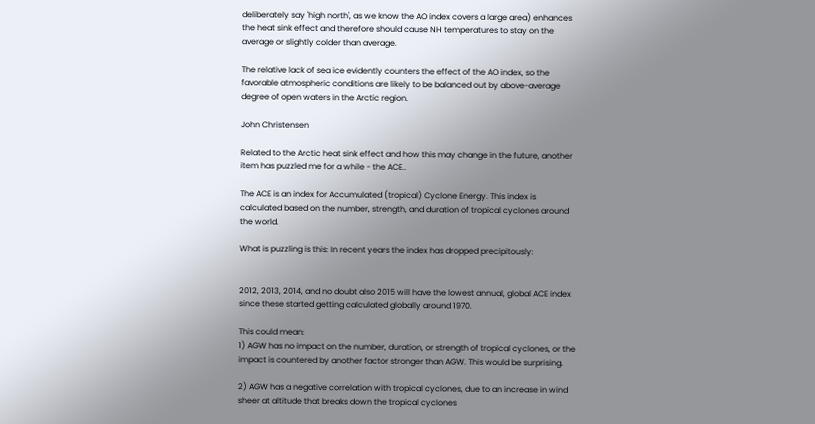deliberately say 'high north', as we know the AO index covers a large area) enhances the heat sink effect and therefore should cause NH temperatures to stay on the average or slightly colder than average.

The relative lack of sea ice evidently counters the effect of the AO index, so the favorable atmospheric conditions are likely to be balanced out by above-average degree of open waters in the Arctic region.

John Christensen

Related to the Arctic heat sink effect and how this may change in the future, another item has puzzled me for a while - the ACE..

The ACE is an index for Accumulated (tropical) Cyclone Energy. This index is calculated based on the number, strength, and duration of tropical cyclones around the world.

What is puzzling is this: In recent years the index has dropped precipitously:


2012, 2013, 2014, and no doubt also 2015 will have the lowest annual, global ACE index since these started getting calculated globally around 1970.

This could mean:
1) AGW has no impact on the number, duration, or strength of tropical cyclones, or the impact is countered by another factor stronger than AGW. This would be surprising.

2) AGW has a negative correlation with tropical cyclones, due to an increase in wind sheer at altitude that breaks down the tropical cyclones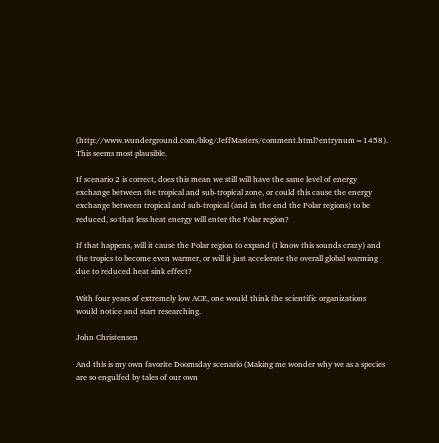(http://www.wunderground.com/blog/JeffMasters/comment.html?entrynum=1458). This seems most plausible.

If scenario 2 is correct, does this mean we still will have the same level of energy exchange between the tropical and sub-tropical zone, or could this cause the energy exchange between tropical and sub-tropical (and in the end the Polar regions) to be reduced, so that less heat energy will enter the Polar region?

If that happens, will it cause the Polar region to expand (I know this sounds crazy) and the tropics to become even warmer, or will it just accelerate the overall global warming due to reduced heat sink effect?

With four years of extremely low ACE, one would think the scientific organizations would notice and start researching.

John Christensen

And this is my own favorite Doomsday scenario (Making me wonder why we as a species are so engulfed by tales of our own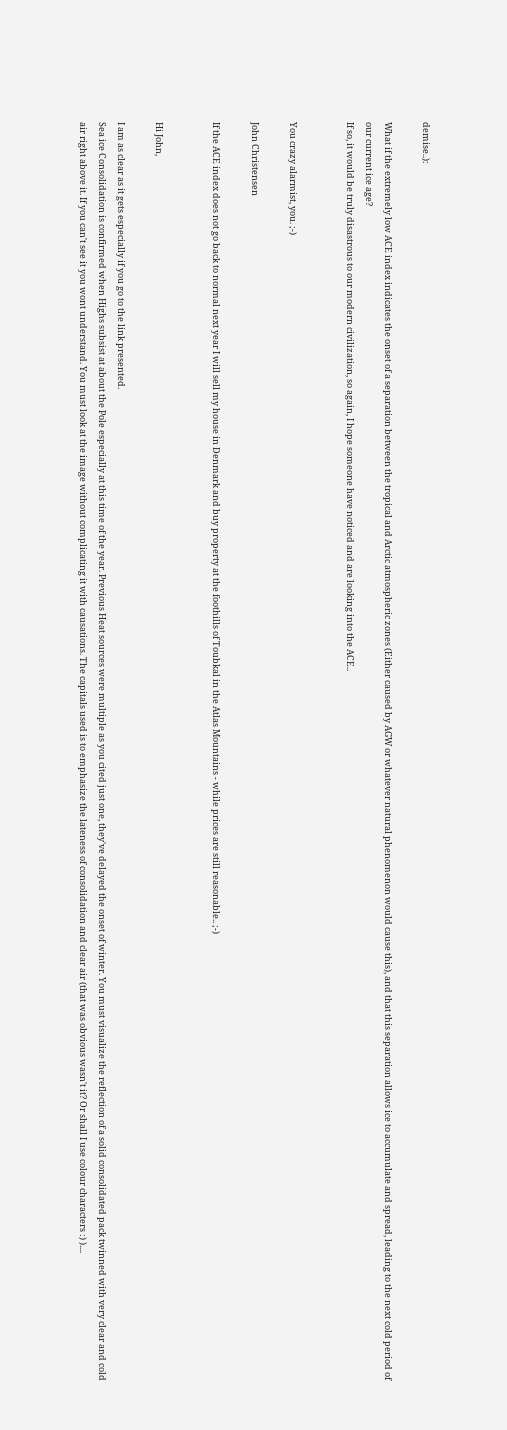demise..):

What if the extremely low ACE index indicates the onset of a separation between the tropical and Arctic atmospheric zones (Either caused by AGW or whatever natural phenomenon would cause this), and that this separation allows ice to accumulate and spread, leading to the next cold period of our current ice age?
If so, it would be truly disastrous to our modern civilization, so again, I hope someone have noticed and are looking into the ACE..


You crazy alarmist, you. ;-)

John Christensen

If the ACE index does not go back to normal next year I will sell my house in Denmark and buy property at the foothills of Toubkal in the Atlas Mountains - while prices are still reasonable.. ;-)


Hi John,

I am as clear as it gets especially if you go to the link presented.
Sea ice Consolidation is confirmed when Highs subsist at about the Pole especially at this time of the year. Previous Heat sources were multiple as you cited just one, they've delayed the onset of winter. You must visualize the reflection of a solid consolidated pack twinned with very clear and cold air right above it. If you can't see it you wont understand. You must look at the image without complicating it with causations. The capitals used is to emphasize the lateness of consolidation and clear air (that was obvious wasn't it? Or shall I use colour characters :) )....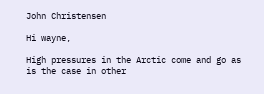John Christensen

Hi wayne,

High pressures in the Arctic come and go as is the case in other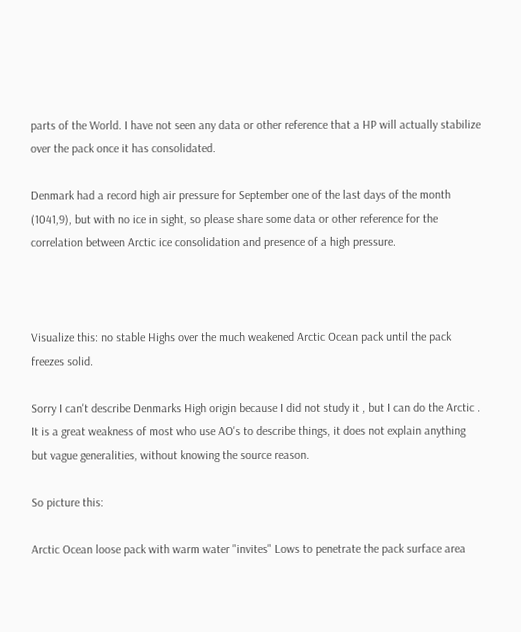parts of the World. I have not seen any data or other reference that a HP will actually stabilize over the pack once it has consolidated.

Denmark had a record high air pressure for September one of the last days of the month (1041,9), but with no ice in sight, so please share some data or other reference for the correlation between Arctic ice consolidation and presence of a high pressure.



Visualize this: no stable Highs over the much weakened Arctic Ocean pack until the pack freezes solid.

Sorry I can't describe Denmarks High origin because I did not study it , but I can do the Arctic . It is a great weakness of most who use AO's to describe things, it does not explain anything but vague generalities, without knowing the source reason.

So picture this:

Arctic Ocean loose pack with warm water "invites" Lows to penetrate the pack surface area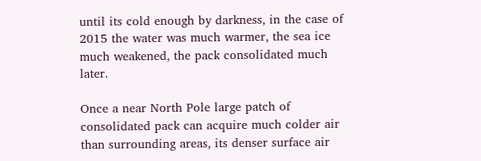until its cold enough by darkness, in the case of 2015 the water was much warmer, the sea ice much weakened, the pack consolidated much later.

Once a near North Pole large patch of consolidated pack can acquire much colder air than surrounding areas, its denser surface air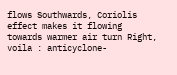flows Southwards, Coriolis effect makes it flowing towards warmer air turn Right, voila : anticyclone-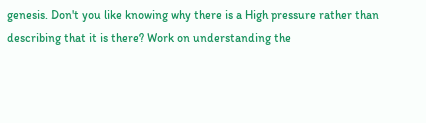genesis. Don't you like knowing why there is a High pressure rather than describing that it is there? Work on understanding the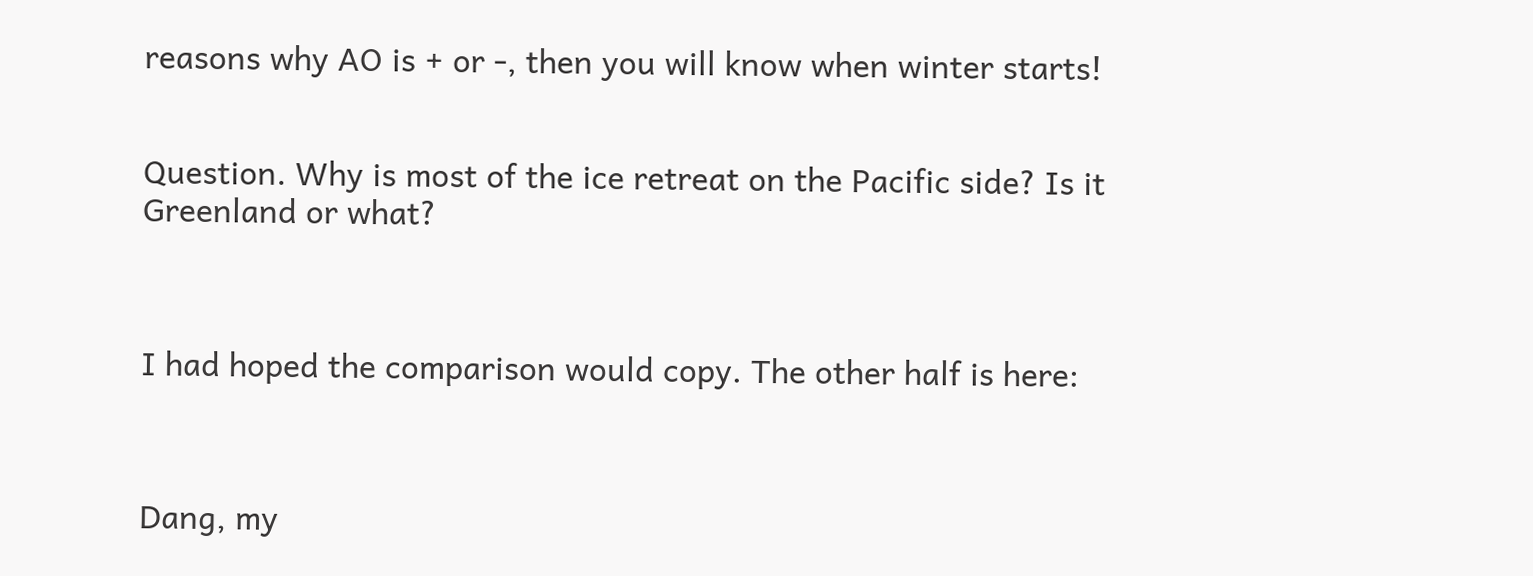reasons why AO is + or -, then you will know when winter starts!


Question. Why is most of the ice retreat on the Pacific side? Is it Greenland or what?



I had hoped the comparison would copy. The other half is here:



Dang, my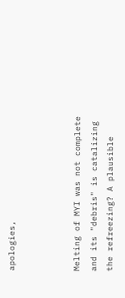apologies,



Melting of MYI was not complete and its "debris" is catalizing the refreezing? A plausible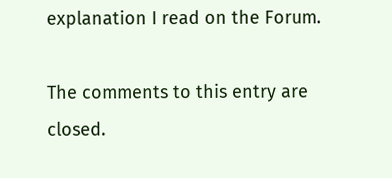explanation I read on the Forum.

The comments to this entry are closed.